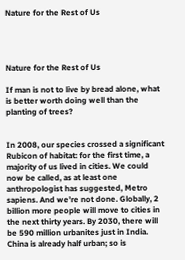Nature for the Rest of Us




Nature for the Rest of Us

If man is not to live by bread alone, what is better worth doing well than the planting of trees?


In 2008, our species crossed a significant Rubicon of habitat: for the first time, a majority of us lived in cities. We could now be called, as at least one anthropologist has suggested, Metro sapiens. And we’re not done. Globally, 2 billion more people will move to cities in the next thirty years. By 2030, there will be 590 million urbanites just in India. China is already half urban; so is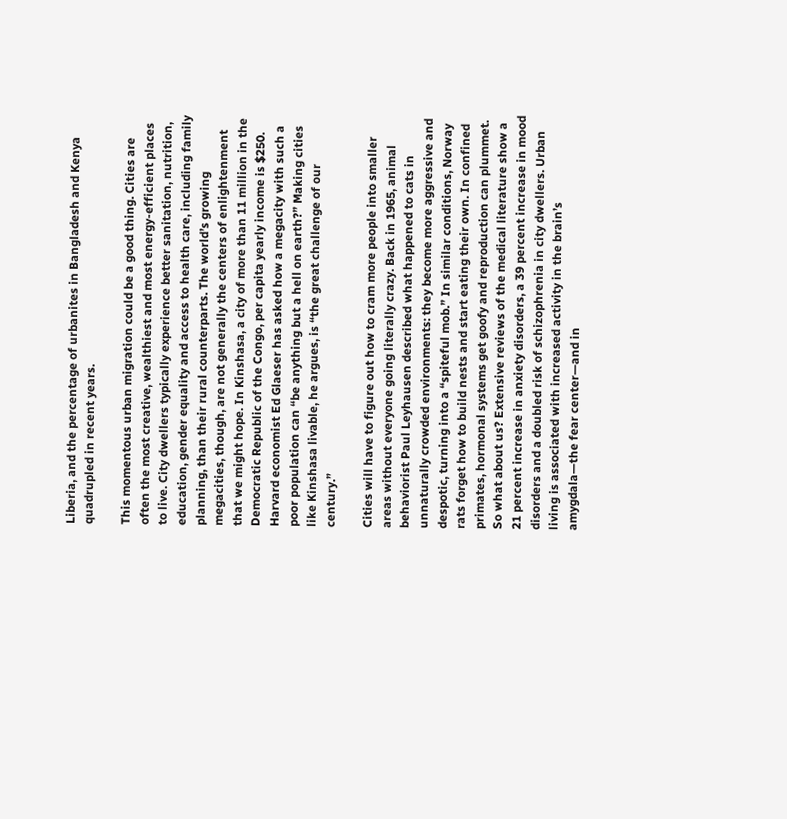Liberia, and the percentage of urbanites in Bangladesh and Kenya quadrupled in recent years.

This momentous urban migration could be a good thing. Cities are often the most creative, wealthiest and most energy-efficient places to live. City dwellers typically experience better sanitation, nutrition, education, gender equality and access to health care, including family planning, than their rural counterparts. The world’s growing megacities, though, are not generally the centers of enlightenment that we might hope. In Kinshasa, a city of more than 11 million in the Democratic Republic of the Congo, per capita yearly income is $250. Harvard economist Ed Glaeser has asked how a megacity with such a poor population can “be anything but a hell on earth?” Making cities like Kinshasa livable, he argues, is “the great challenge of our century.”

Cities will have to figure out how to cram more people into smaller areas without everyone going literally crazy. Back in 1965, animal behaviorist Paul Leyhausen described what happened to cats in unnaturally crowded environments: they become more aggressive and despotic, turning into a “spiteful mob.” In similar conditions, Norway rats forget how to build nests and start eating their own. In confined primates, hormonal systems get goofy and reproduction can plummet. So what about us? Extensive reviews of the medical literature show a 21 percent increase in anxiety disorders, a 39 percent increase in mood disorders and a doubled risk of schizophrenia in city dwellers. Urban living is associated with increased activity in the brain’s amygdala—the fear center—and in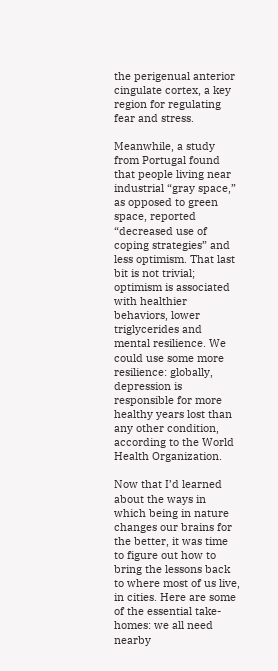the perigenual anterior cingulate cortex, a key region for regulating fear and stress.

Meanwhile, a study from Portugal found that people living near industrial “gray space,” as opposed to green space, reported “decreased use of coping strategies” and less optimism. That last bit is not trivial; optimism is associated with healthier behaviors, lower triglycerides and mental resilience. We could use some more resilience: globally, depression is responsible for more healthy years lost than any other condition, according to the World Health Organization.

Now that I’d learned about the ways in which being in nature changes our brains for the better, it was time to figure out how to bring the lessons back to where most of us live, in cities. Here are some of the essential take-homes: we all need nearby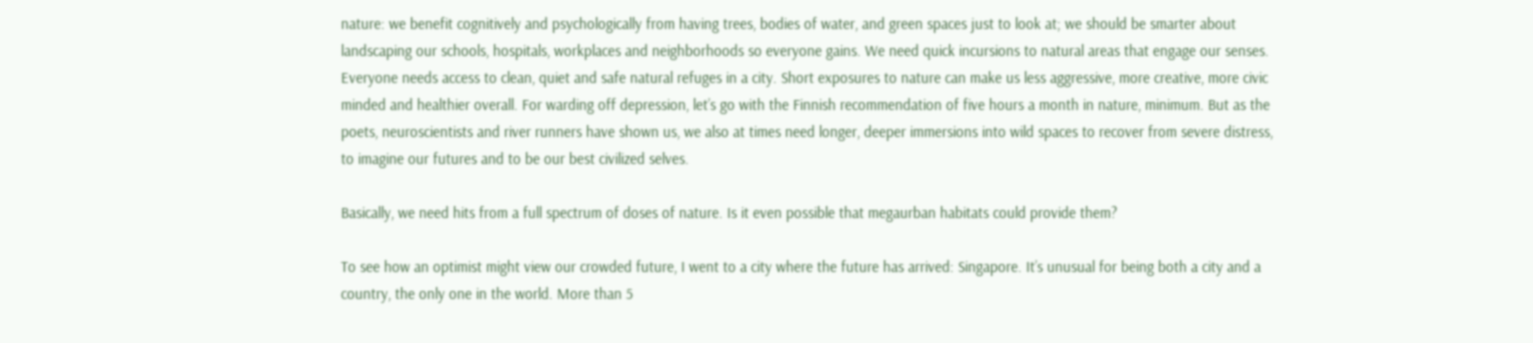nature: we benefit cognitively and psychologically from having trees, bodies of water, and green spaces just to look at; we should be smarter about landscaping our schools, hospitals, workplaces and neighborhoods so everyone gains. We need quick incursions to natural areas that engage our senses. Everyone needs access to clean, quiet and safe natural refuges in a city. Short exposures to nature can make us less aggressive, more creative, more civic minded and healthier overall. For warding off depression, let’s go with the Finnish recommendation of five hours a month in nature, minimum. But as the poets, neuroscientists and river runners have shown us, we also at times need longer, deeper immersions into wild spaces to recover from severe distress, to imagine our futures and to be our best civilized selves.

Basically, we need hits from a full spectrum of doses of nature. Is it even possible that megaurban habitats could provide them?

To see how an optimist might view our crowded future, I went to a city where the future has arrived: Singapore. It’s unusual for being both a city and a country, the only one in the world. More than 5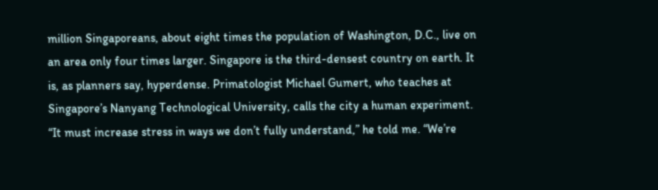million Singaporeans, about eight times the population of Washington, D.C., live on an area only four times larger. Singapore is the third-densest country on earth. It is, as planners say, hyperdense. Primatologist Michael Gumert, who teaches at Singapore’s Nanyang Technological University, calls the city a human experiment. “It must increase stress in ways we don’t fully understand,” he told me. “We’re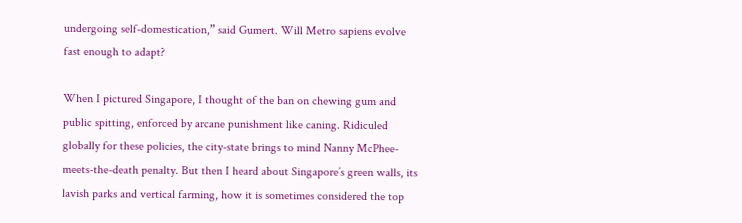undergoing self-domestication,” said Gumert. Will Metro sapiens evolve fast enough to adapt?

When I pictured Singapore, I thought of the ban on chewing gum and public spitting, enforced by arcane punishment like caning. Ridiculed globally for these policies, the city-state brings to mind Nanny McPhee-meets-the-death penalty. But then I heard about Singapore’s green walls, its lavish parks and vertical farming, how it is sometimes considered the top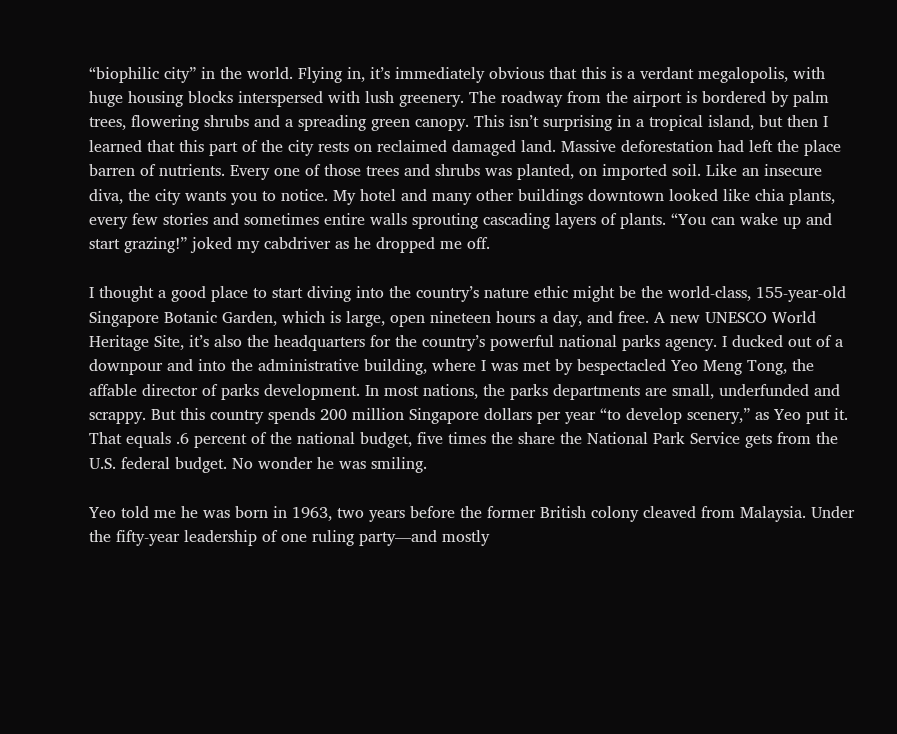“biophilic city” in the world. Flying in, it’s immediately obvious that this is a verdant megalopolis, with huge housing blocks interspersed with lush greenery. The roadway from the airport is bordered by palm trees, flowering shrubs and a spreading green canopy. This isn’t surprising in a tropical island, but then I learned that this part of the city rests on reclaimed damaged land. Massive deforestation had left the place barren of nutrients. Every one of those trees and shrubs was planted, on imported soil. Like an insecure diva, the city wants you to notice. My hotel and many other buildings downtown looked like chia plants, every few stories and sometimes entire walls sprouting cascading layers of plants. “You can wake up and start grazing!” joked my cabdriver as he dropped me off.

I thought a good place to start diving into the country’s nature ethic might be the world-class, 155-year-old Singapore Botanic Garden, which is large, open nineteen hours a day, and free. A new UNESCO World Heritage Site, it’s also the headquarters for the country’s powerful national parks agency. I ducked out of a downpour and into the administrative building, where I was met by bespectacled Yeo Meng Tong, the affable director of parks development. In most nations, the parks departments are small, underfunded and scrappy. But this country spends 200 million Singapore dollars per year “to develop scenery,” as Yeo put it. That equals .6 percent of the national budget, five times the share the National Park Service gets from the U.S. federal budget. No wonder he was smiling.

Yeo told me he was born in 1963, two years before the former British colony cleaved from Malaysia. Under the fifty-year leadership of one ruling party—and mostly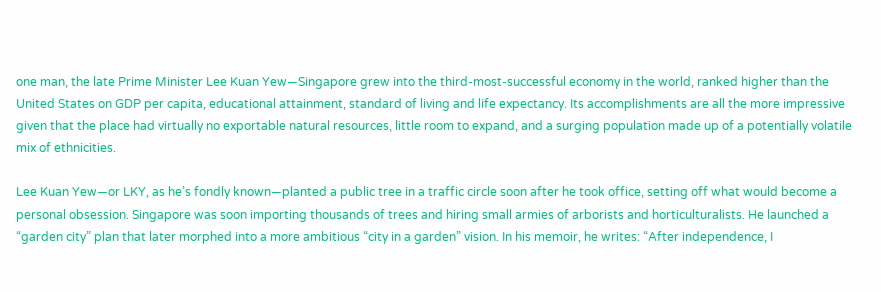one man, the late Prime Minister Lee Kuan Yew—Singapore grew into the third-most-successful economy in the world, ranked higher than the United States on GDP per capita, educational attainment, standard of living and life expectancy. Its accomplishments are all the more impressive given that the place had virtually no exportable natural resources, little room to expand, and a surging population made up of a potentially volatile mix of ethnicities.

Lee Kuan Yew—or LKY, as he’s fondly known—planted a public tree in a traffic circle soon after he took office, setting off what would become a personal obsession. Singapore was soon importing thousands of trees and hiring small armies of arborists and horticulturalists. He launched a “garden city” plan that later morphed into a more ambitious “city in a garden” vision. In his memoir, he writes: “After independence, I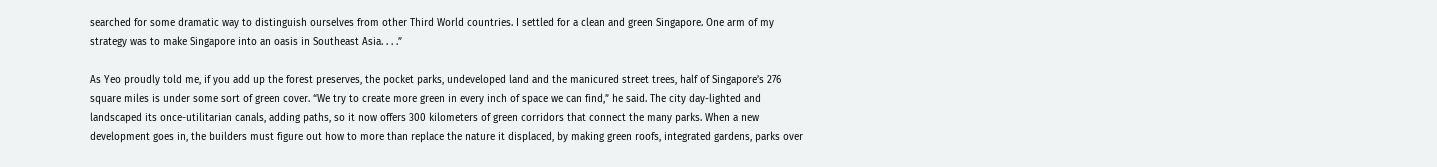searched for some dramatic way to distinguish ourselves from other Third World countries. I settled for a clean and green Singapore. One arm of my strategy was to make Singapore into an oasis in Southeast Asia. . . .”

As Yeo proudly told me, if you add up the forest preserves, the pocket parks, undeveloped land and the manicured street trees, half of Singapore’s 276 square miles is under some sort of green cover. “We try to create more green in every inch of space we can find,” he said. The city day-lighted and landscaped its once-utilitarian canals, adding paths, so it now offers 300 kilometers of green corridors that connect the many parks. When a new development goes in, the builders must figure out how to more than replace the nature it displaced, by making green roofs, integrated gardens, parks over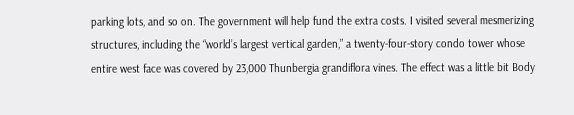parking lots, and so on. The government will help fund the extra costs. I visited several mesmerizing structures, including the “world’s largest vertical garden,” a twenty-four-story condo tower whose entire west face was covered by 23,000 Thunbergia grandiflora vines. The effect was a little bit Body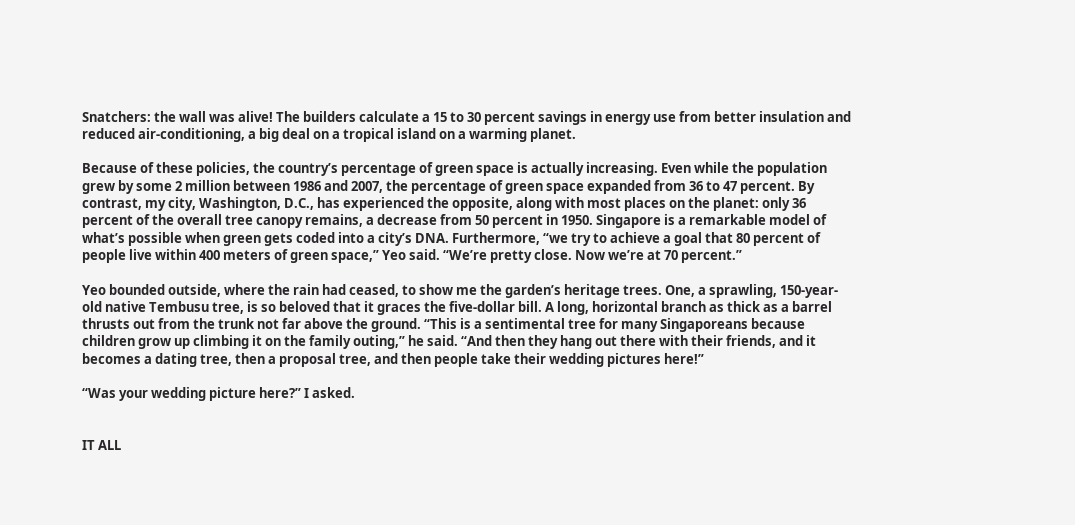Snatchers: the wall was alive! The builders calculate a 15 to 30 percent savings in energy use from better insulation and reduced air-conditioning, a big deal on a tropical island on a warming planet.

Because of these policies, the country’s percentage of green space is actually increasing. Even while the population grew by some 2 million between 1986 and 2007, the percentage of green space expanded from 36 to 47 percent. By contrast, my city, Washington, D.C., has experienced the opposite, along with most places on the planet: only 36 percent of the overall tree canopy remains, a decrease from 50 percent in 1950. Singapore is a remarkable model of what’s possible when green gets coded into a city’s DNA. Furthermore, “we try to achieve a goal that 80 percent of people live within 400 meters of green space,” Yeo said. “We’re pretty close. Now we’re at 70 percent.”

Yeo bounded outside, where the rain had ceased, to show me the garden’s heritage trees. One, a sprawling, 150-year-old native Tembusu tree, is so beloved that it graces the five-dollar bill. A long, horizontal branch as thick as a barrel thrusts out from the trunk not far above the ground. “This is a sentimental tree for many Singaporeans because children grow up climbing it on the family outing,” he said. “And then they hang out there with their friends, and it becomes a dating tree, then a proposal tree, and then people take their wedding pictures here!”

“Was your wedding picture here?” I asked.


IT ALL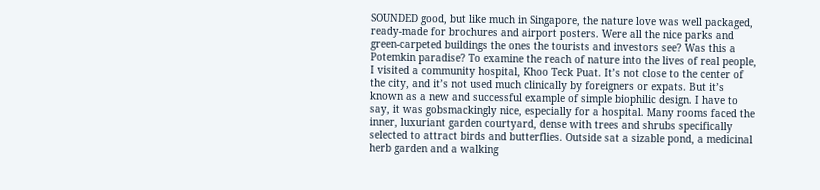SOUNDED good, but like much in Singapore, the nature love was well packaged, ready-made for brochures and airport posters. Were all the nice parks and green-carpeted buildings the ones the tourists and investors see? Was this a Potemkin paradise? To examine the reach of nature into the lives of real people, I visited a community hospital, Khoo Teck Puat. It’s not close to the center of the city, and it’s not used much clinically by foreigners or expats. But it’s known as a new and successful example of simple biophilic design. I have to say, it was gobsmackingly nice, especially for a hospital. Many rooms faced the inner, luxuriant garden courtyard, dense with trees and shrubs specifically selected to attract birds and butterflies. Outside sat a sizable pond, a medicinal herb garden and a walking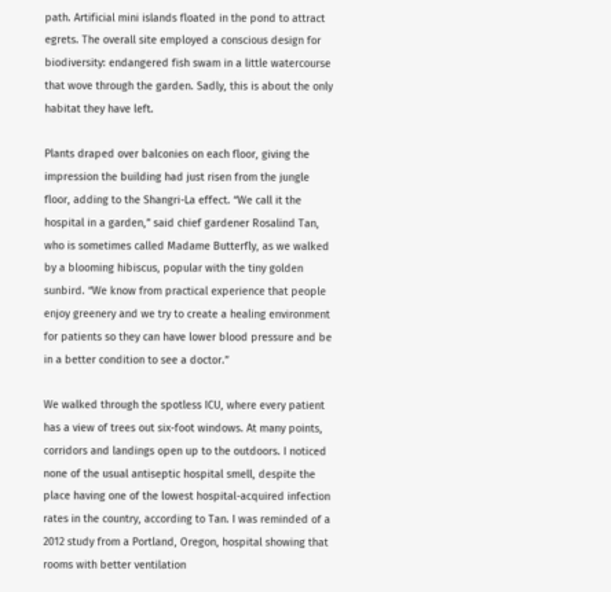path. Artificial mini islands floated in the pond to attract egrets. The overall site employed a conscious design for biodiversity: endangered fish swam in a little watercourse that wove through the garden. Sadly, this is about the only habitat they have left.

Plants draped over balconies on each floor, giving the impression the building had just risen from the jungle floor, adding to the Shangri-La effect. “We call it the hospital in a garden,” said chief gardener Rosalind Tan, who is sometimes called Madame Butterfly, as we walked by a blooming hibiscus, popular with the tiny golden sunbird. “We know from practical experience that people enjoy greenery and we try to create a healing environment for patients so they can have lower blood pressure and be in a better condition to see a doctor.”

We walked through the spotless ICU, where every patient has a view of trees out six-foot windows. At many points, corridors and landings open up to the outdoors. I noticed none of the usual antiseptic hospital smell, despite the place having one of the lowest hospital-acquired infection rates in the country, according to Tan. I was reminded of a 2012 study from a Portland, Oregon, hospital showing that rooms with better ventilation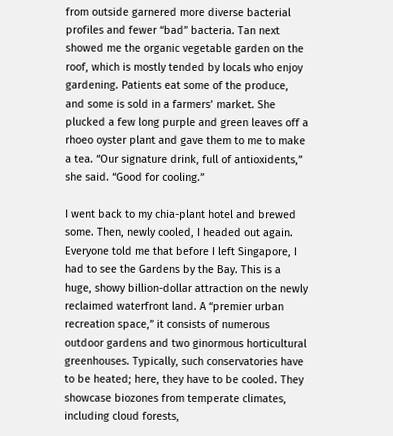from outside garnered more diverse bacterial profiles and fewer “bad” bacteria. Tan next showed me the organic vegetable garden on the roof, which is mostly tended by locals who enjoy gardening. Patients eat some of the produce, and some is sold in a farmers’ market. She plucked a few long purple and green leaves off a rhoeo oyster plant and gave them to me to make a tea. “Our signature drink, full of antioxidents,” she said. “Good for cooling.”

I went back to my chia-plant hotel and brewed some. Then, newly cooled, I headed out again. Everyone told me that before I left Singapore, I had to see the Gardens by the Bay. This is a huge, showy billion-dollar attraction on the newly reclaimed waterfront land. A “premier urban recreation space,” it consists of numerous outdoor gardens and two ginormous horticultural greenhouses. Typically, such conservatories have to be heated; here, they have to be cooled. They showcase biozones from temperate climates, including cloud forests,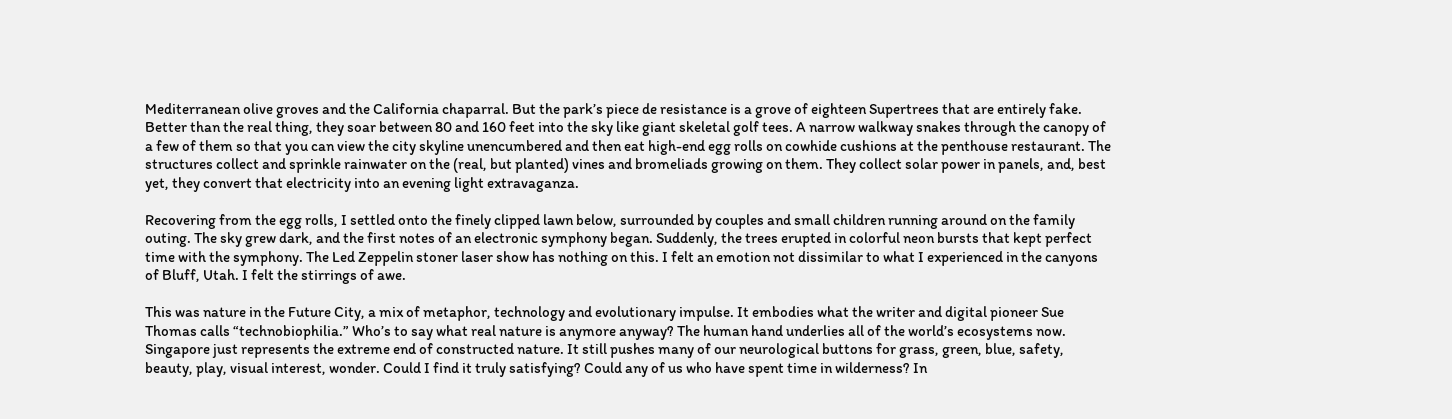Mediterranean olive groves and the California chaparral. But the park’s piece de resistance is a grove of eighteen Supertrees that are entirely fake. Better than the real thing, they soar between 80 and 160 feet into the sky like giant skeletal golf tees. A narrow walkway snakes through the canopy of a few of them so that you can view the city skyline unencumbered and then eat high-end egg rolls on cowhide cushions at the penthouse restaurant. The structures collect and sprinkle rainwater on the (real, but planted) vines and bromeliads growing on them. They collect solar power in panels, and, best yet, they convert that electricity into an evening light extravaganza.

Recovering from the egg rolls, I settled onto the finely clipped lawn below, surrounded by couples and small children running around on the family outing. The sky grew dark, and the first notes of an electronic symphony began. Suddenly, the trees erupted in colorful neon bursts that kept perfect time with the symphony. The Led Zeppelin stoner laser show has nothing on this. I felt an emotion not dissimilar to what I experienced in the canyons of Bluff, Utah. I felt the stirrings of awe.

This was nature in the Future City, a mix of metaphor, technology and evolutionary impulse. It embodies what the writer and digital pioneer Sue Thomas calls “technobiophilia.” Who’s to say what real nature is anymore anyway? The human hand underlies all of the world’s ecosystems now. Singapore just represents the extreme end of constructed nature. It still pushes many of our neurological buttons for grass, green, blue, safety, beauty, play, visual interest, wonder. Could I find it truly satisfying? Could any of us who have spent time in wilderness? In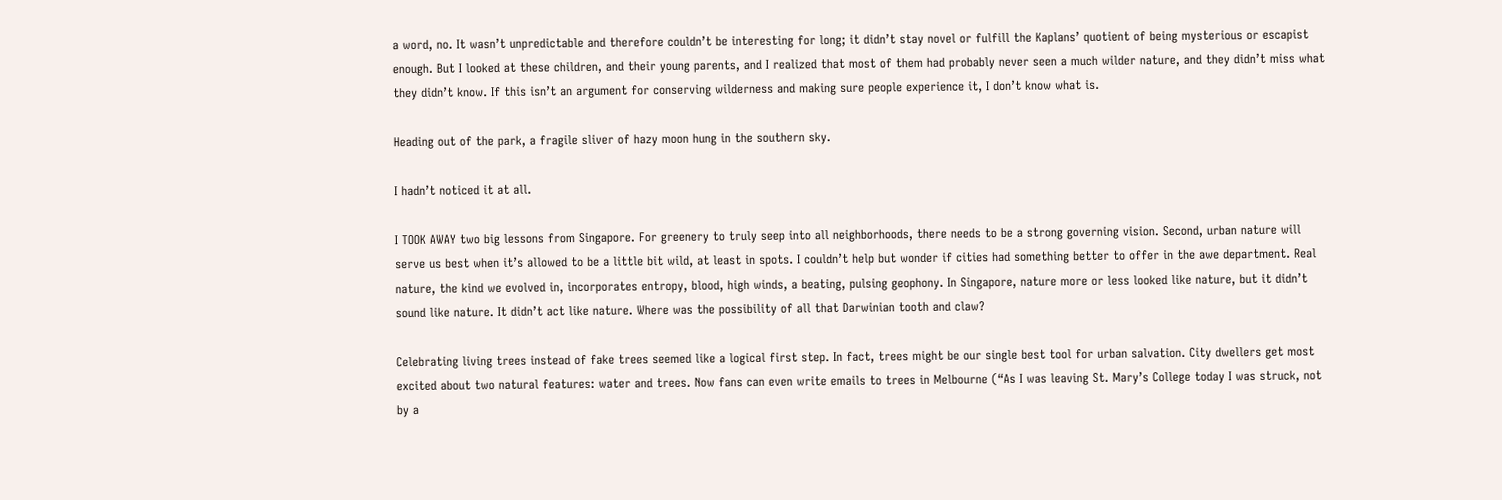a word, no. It wasn’t unpredictable and therefore couldn’t be interesting for long; it didn’t stay novel or fulfill the Kaplans’ quotient of being mysterious or escapist enough. But I looked at these children, and their young parents, and I realized that most of them had probably never seen a much wilder nature, and they didn’t miss what they didn’t know. If this isn’t an argument for conserving wilderness and making sure people experience it, I don’t know what is.

Heading out of the park, a fragile sliver of hazy moon hung in the southern sky.

I hadn’t noticed it at all.

I TOOK AWAY two big lessons from Singapore. For greenery to truly seep into all neighborhoods, there needs to be a strong governing vision. Second, urban nature will serve us best when it’s allowed to be a little bit wild, at least in spots. I couldn’t help but wonder if cities had something better to offer in the awe department. Real nature, the kind we evolved in, incorporates entropy, blood, high winds, a beating, pulsing geophony. In Singapore, nature more or less looked like nature, but it didn’t sound like nature. It didn’t act like nature. Where was the possibility of all that Darwinian tooth and claw?

Celebrating living trees instead of fake trees seemed like a logical first step. In fact, trees might be our single best tool for urban salvation. City dwellers get most excited about two natural features: water and trees. Now fans can even write emails to trees in Melbourne (“As I was leaving St. Mary’s College today I was struck, not by a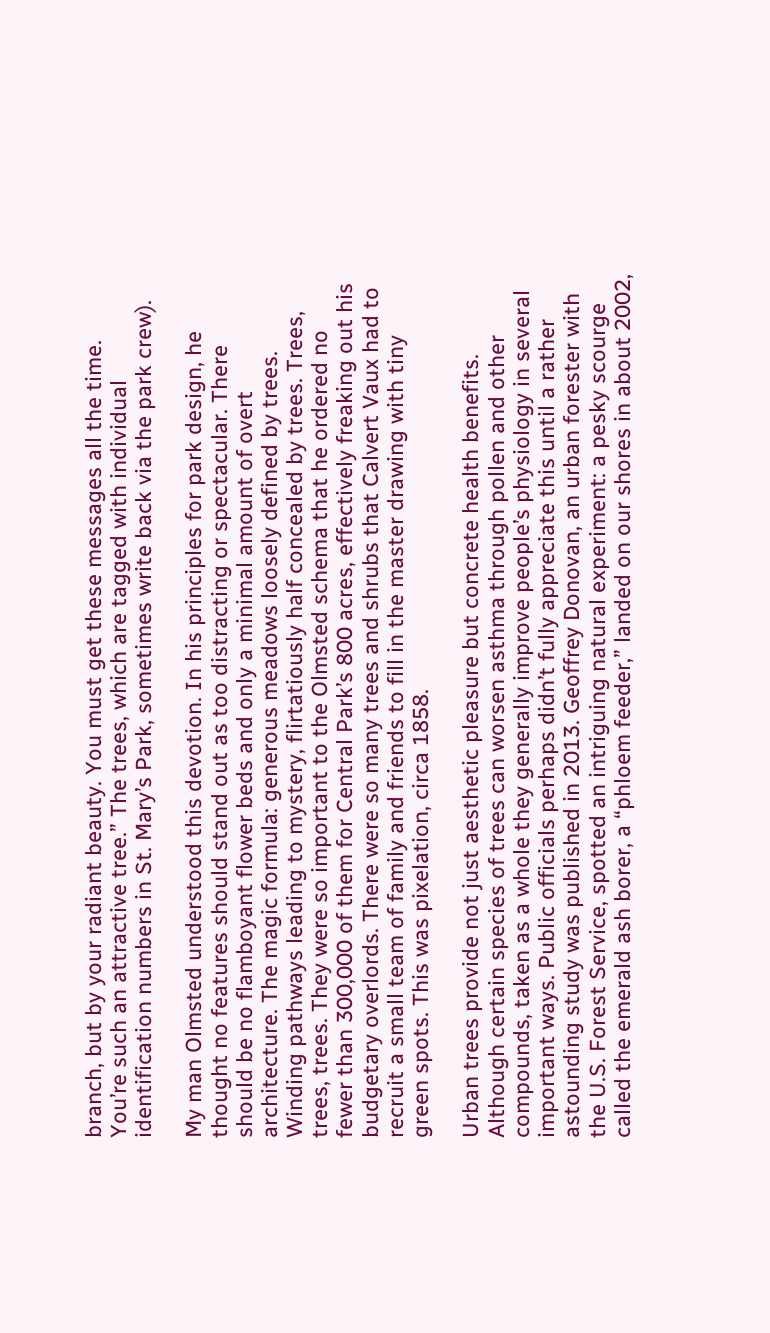branch, but by your radiant beauty. You must get these messages all the time. You’re such an attractive tree.” The trees, which are tagged with individual identification numbers in St. Mary’s Park, sometimes write back via the park crew).

My man Olmsted understood this devotion. In his principles for park design, he thought no features should stand out as too distracting or spectacular. There should be no flamboyant flower beds and only a minimal amount of overt architecture. The magic formula: generous meadows loosely defined by trees. Winding pathways leading to mystery, flirtatiously half concealed by trees. Trees, trees, trees. They were so important to the Olmsted schema that he ordered no fewer than 300,000 of them for Central Park’s 800 acres, effectively freaking out his budgetary overlords. There were so many trees and shrubs that Calvert Vaux had to recruit a small team of family and friends to fill in the master drawing with tiny green spots. This was pixelation, circa 1858.

Urban trees provide not just aesthetic pleasure but concrete health benefits. Although certain species of trees can worsen asthma through pollen and other compounds, taken as a whole they generally improve people’s physiology in several important ways. Public officials perhaps didn’t fully appreciate this until a rather astounding study was published in 2013. Geoffrey Donovan, an urban forester with the U.S. Forest Service, spotted an intriguing natural experiment: a pesky scourge called the emerald ash borer, a “phloem feeder,” landed on our shores in about 2002,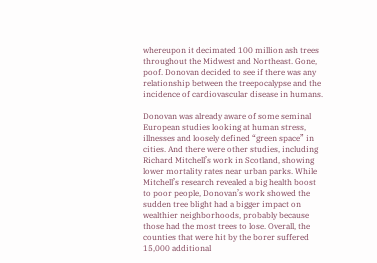whereupon it decimated 100 million ash trees throughout the Midwest and Northeast. Gone, poof. Donovan decided to see if there was any relationship between the treepocalypse and the incidence of cardiovascular disease in humans.

Donovan was already aware of some seminal European studies looking at human stress, illnesses and loosely defined “green space” in cities. And there were other studies, including Richard Mitchell’s work in Scotland, showing lower mortality rates near urban parks. While Mitchell’s research revealed a big health boost to poor people, Donovan’s work showed the sudden tree blight had a bigger impact on wealthier neighborhoods, probably because those had the most trees to lose. Overall, the counties that were hit by the borer suffered 15,000 additional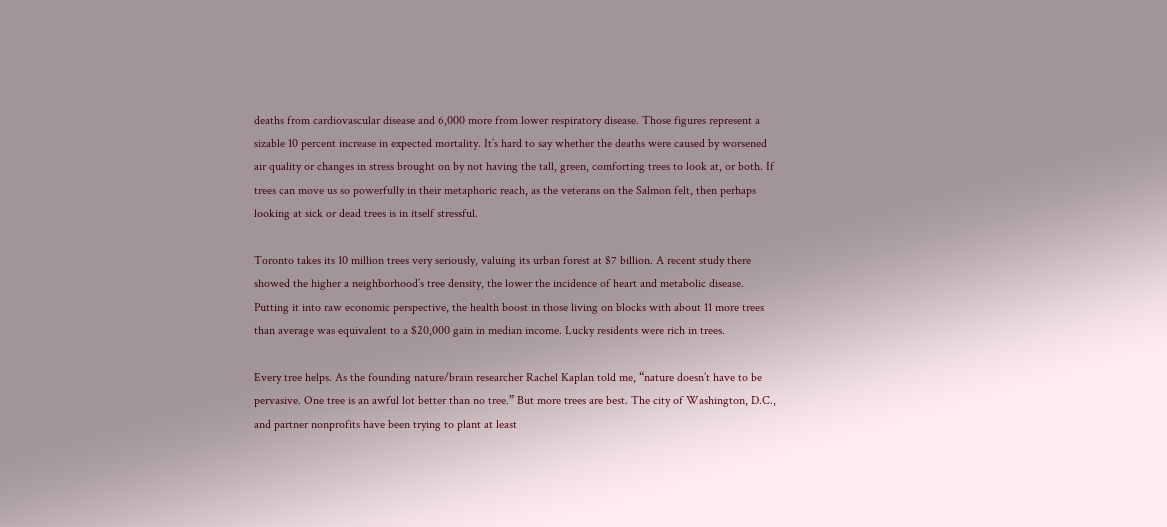deaths from cardiovascular disease and 6,000 more from lower respiratory disease. Those figures represent a sizable 10 percent increase in expected mortality. It’s hard to say whether the deaths were caused by worsened air quality or changes in stress brought on by not having the tall, green, comforting trees to look at, or both. If trees can move us so powerfully in their metaphoric reach, as the veterans on the Salmon felt, then perhaps looking at sick or dead trees is in itself stressful.

Toronto takes its 10 million trees very seriously, valuing its urban forest at $7 billion. A recent study there showed the higher a neighborhood’s tree density, the lower the incidence of heart and metabolic disease. Putting it into raw economic perspective, the health boost in those living on blocks with about 11 more trees than average was equivalent to a $20,000 gain in median income. Lucky residents were rich in trees.

Every tree helps. As the founding nature/brain researcher Rachel Kaplan told me, “nature doesn’t have to be pervasive. One tree is an awful lot better than no tree.” But more trees are best. The city of Washington, D.C., and partner nonprofits have been trying to plant at least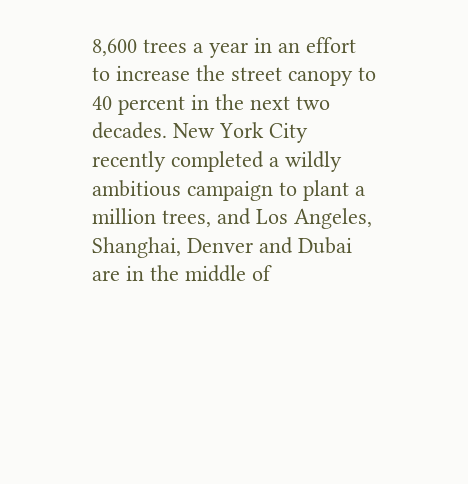8,600 trees a year in an effort to increase the street canopy to 40 percent in the next two decades. New York City recently completed a wildly ambitious campaign to plant a million trees, and Los Angeles, Shanghai, Denver and Dubai are in the middle of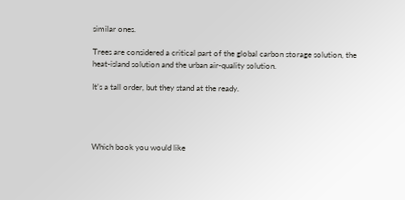similar ones.

Trees are considered a critical part of the global carbon storage solution, the heat-island solution and the urban air-quality solution.

It’s a tall order, but they stand at the ready.




Which book you would like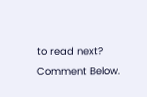to read next? Comment Below.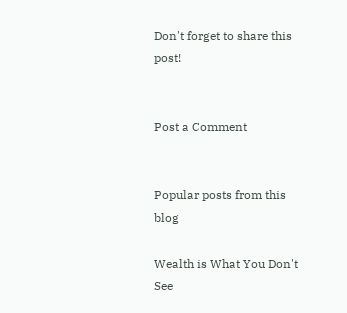Don't forget to share this post!


Post a Comment


Popular posts from this blog

Wealth is What You Don't See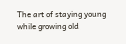The art of staying young while growing old